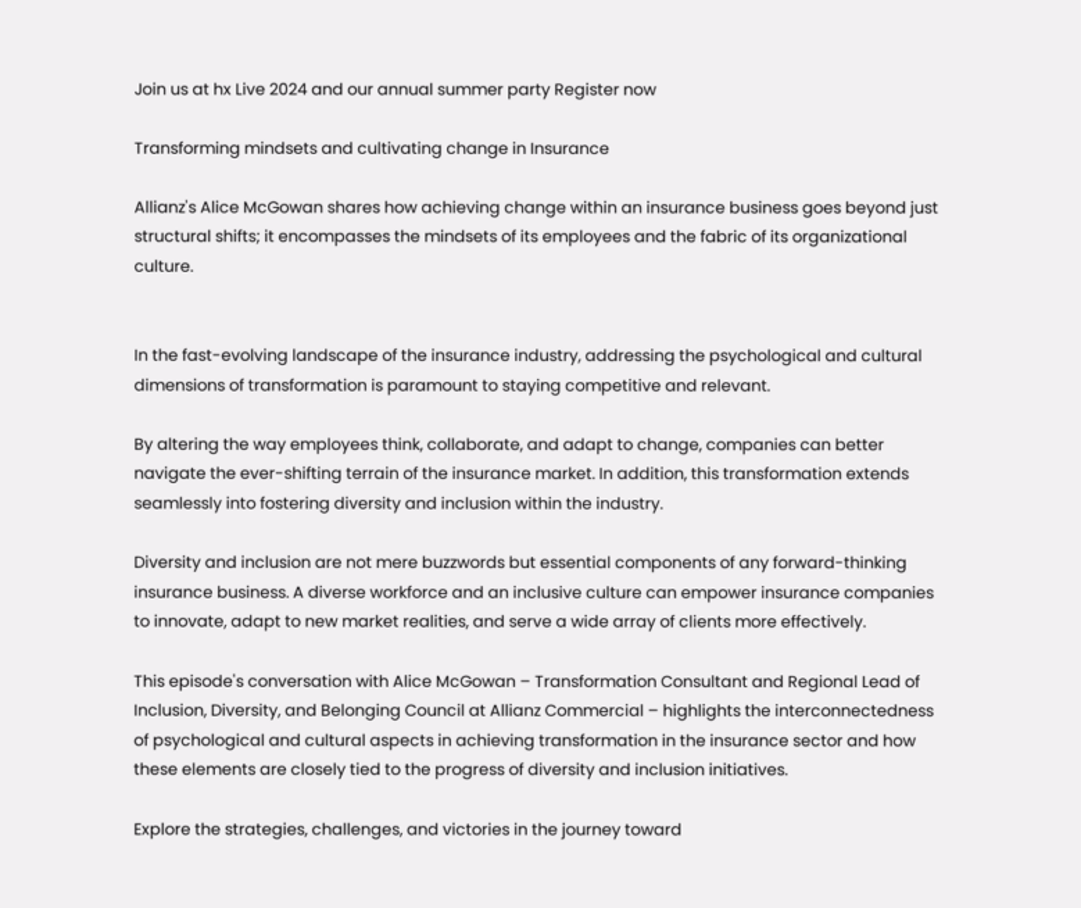Join us at hx Live 2024 and our annual summer party Register now

Transforming mindsets and cultivating change in Insurance

Allianz's Alice McGowan shares how achieving change within an insurance business goes beyond just structural shifts; it encompasses the mindsets of its employees and the fabric of its organizational culture.


In the fast-evolving landscape of the insurance industry, addressing the psychological and cultural dimensions of transformation is paramount to staying competitive and relevant.

By altering the way employees think, collaborate, and adapt to change, companies can better navigate the ever-shifting terrain of the insurance market. In addition, this transformation extends seamlessly into fostering diversity and inclusion within the industry.

Diversity and inclusion are not mere buzzwords but essential components of any forward-thinking insurance business. A diverse workforce and an inclusive culture can empower insurance companies to innovate, adapt to new market realities, and serve a wide array of clients more effectively.

This episode's conversation with Alice McGowan – Transformation Consultant and Regional Lead of Inclusion, Diversity, and Belonging Council at Allianz Commercial – highlights the interconnectedness of psychological and cultural aspects in achieving transformation in the insurance sector and how these elements are closely tied to the progress of diversity and inclusion initiatives.

Explore the strategies, challenges, and victories in the journey toward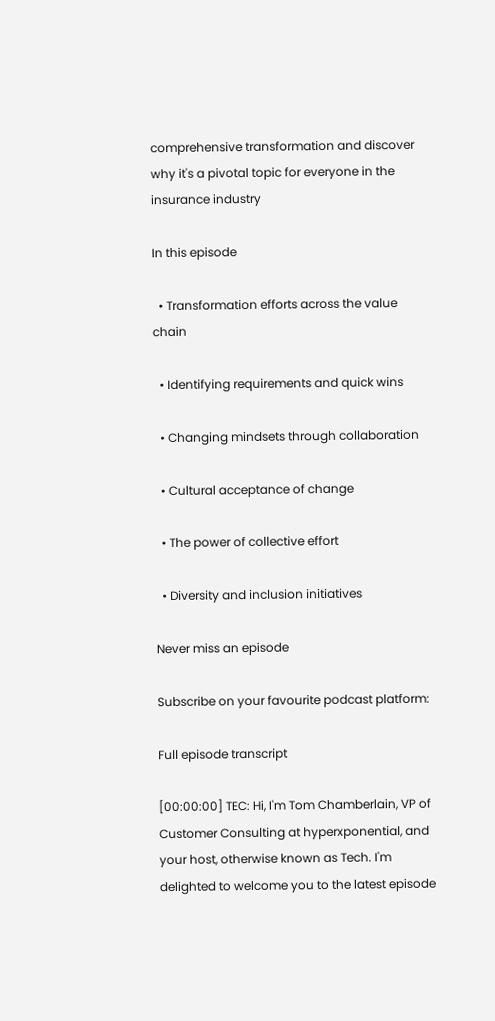comprehensive transformation and discover why it's a pivotal topic for everyone in the insurance industry

In this episode

  • Transformation efforts across the value chain

  • Identifying requirements and quick wins

  • Changing mindsets through collaboration

  • Cultural acceptance of change

  • The power of collective effort

  • Diversity and inclusion initiatives

Never miss an episode

Subscribe on your favourite podcast platform:

Full episode transcript

[00:00:00] TEC: Hi, I'm Tom Chamberlain, VP of Customer Consulting at hyperxponential, and your host, otherwise known as Tech. I'm delighted to welcome you to the latest episode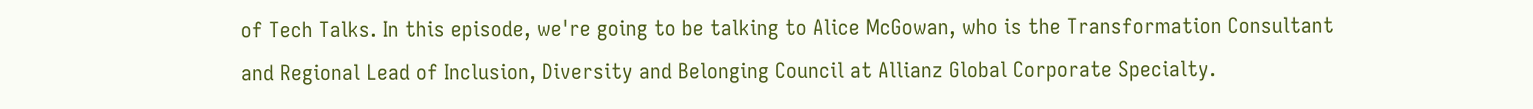of Tech Talks. In this episode, we're going to be talking to Alice McGowan, who is the Transformation Consultant and Regional Lead of Inclusion, Diversity and Belonging Council at Allianz Global Corporate Specialty.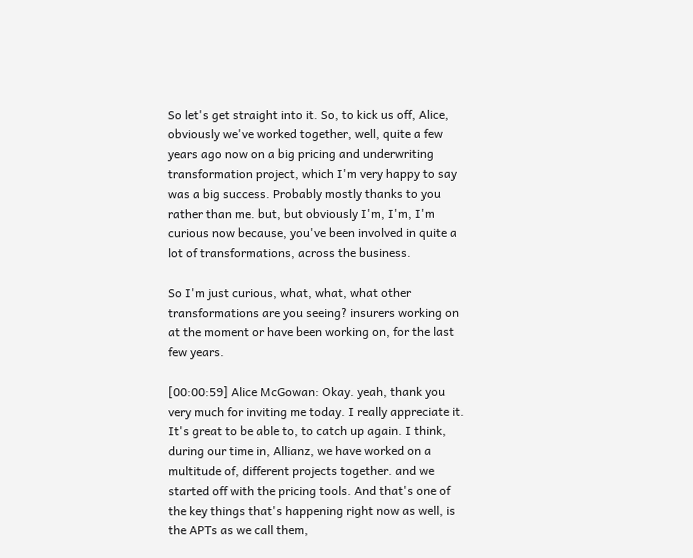So let's get straight into it. So, to kick us off, Alice, obviously we've worked together, well, quite a few years ago now on a big pricing and underwriting transformation project, which I'm very happy to say was a big success. Probably mostly thanks to you rather than me. but, but obviously I'm, I'm, I'm curious now because, you've been involved in quite a lot of transformations, across the business.

So I'm just curious, what, what, what other transformations are you seeing? insurers working on at the moment or have been working on, for the last few years.

[00:00:59] Alice McGowan: Okay. yeah, thank you very much for inviting me today. I really appreciate it. It's great to be able to, to catch up again. I think, during our time in, Allianz, we have worked on a multitude of, different projects together. and we started off with the pricing tools. And that's one of the key things that's happening right now as well, is the APTs as we call them,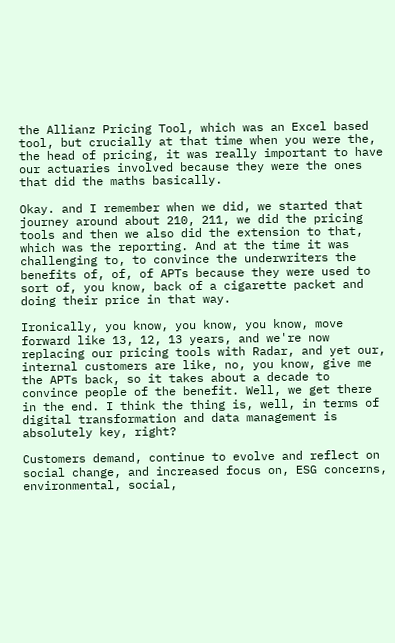the Allianz Pricing Tool, which was an Excel based tool, but crucially at that time when you were the, the head of pricing, it was really important to have our actuaries involved because they were the ones that did the maths basically.

Okay. and I remember when we did, we started that journey around about 210, 211, we did the pricing tools and then we also did the extension to that, which was the reporting. And at the time it was challenging to, to convince the underwriters the benefits of, of, of APTs because they were used to sort of, you know, back of a cigarette packet and doing their price in that way.

Ironically, you know, you know, you know, move forward like 13, 12, 13 years, and we're now replacing our pricing tools with Radar, and yet our, internal customers are like, no, you know, give me the APTs back, so it takes about a decade to convince people of the benefit. Well, we get there in the end. I think the thing is, well, in terms of digital transformation and data management is absolutely key, right?

Customers demand, continue to evolve and reflect on social change, and increased focus on, ESG concerns, environmental, social,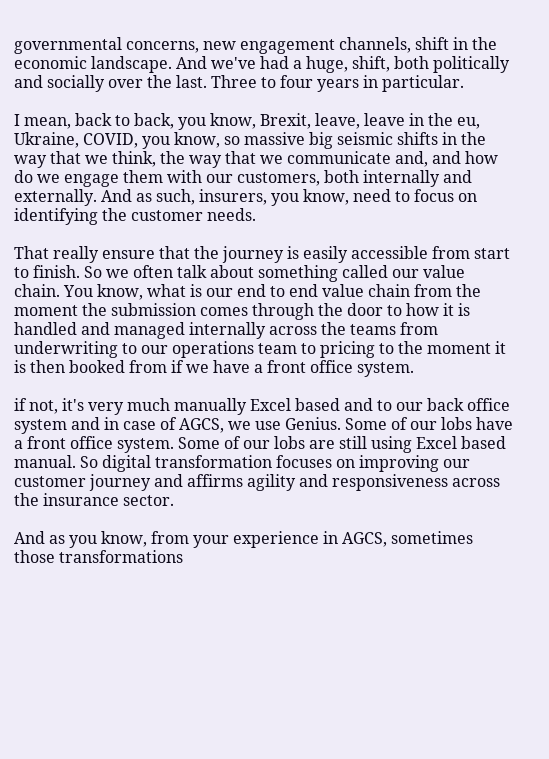governmental concerns, new engagement channels, shift in the economic landscape. And we've had a huge, shift, both politically and socially over the last. Three to four years in particular.

I mean, back to back, you know, Brexit, leave, leave in the eu, Ukraine, COVID, you know, so massive big seismic shifts in the way that we think, the way that we communicate and, and how do we engage them with our customers, both internally and externally. And as such, insurers, you know, need to focus on identifying the customer needs.

That really ensure that the journey is easily accessible from start to finish. So we often talk about something called our value chain. You know, what is our end to end value chain from the moment the submission comes through the door to how it is handled and managed internally across the teams from underwriting to our operations team to pricing to the moment it is then booked from if we have a front office system.

if not, it's very much manually Excel based and to our back office system and in case of AGCS, we use Genius. Some of our lobs have a front office system. Some of our lobs are still using Excel based manual. So digital transformation focuses on improving our customer journey and affirms agility and responsiveness across the insurance sector.

And as you know, from your experience in AGCS, sometimes those transformations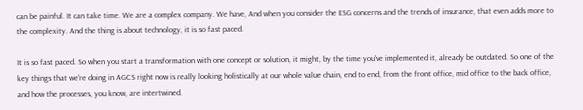can be painful. It can take time. We are a complex company. We have, And when you consider the ESG concerns and the trends of insurance, that even adds more to the complexity. And the thing is about technology, it is so fast paced.

It is so fast paced. So when you start a transformation with one concept or solution, it might, by the time you've implemented it, already be outdated. So one of the key things that we're doing in AGCS right now is really looking holistically at our whole value chain, end to end, from the front office, mid office to the back office, and how the processes, you know, are intertwined.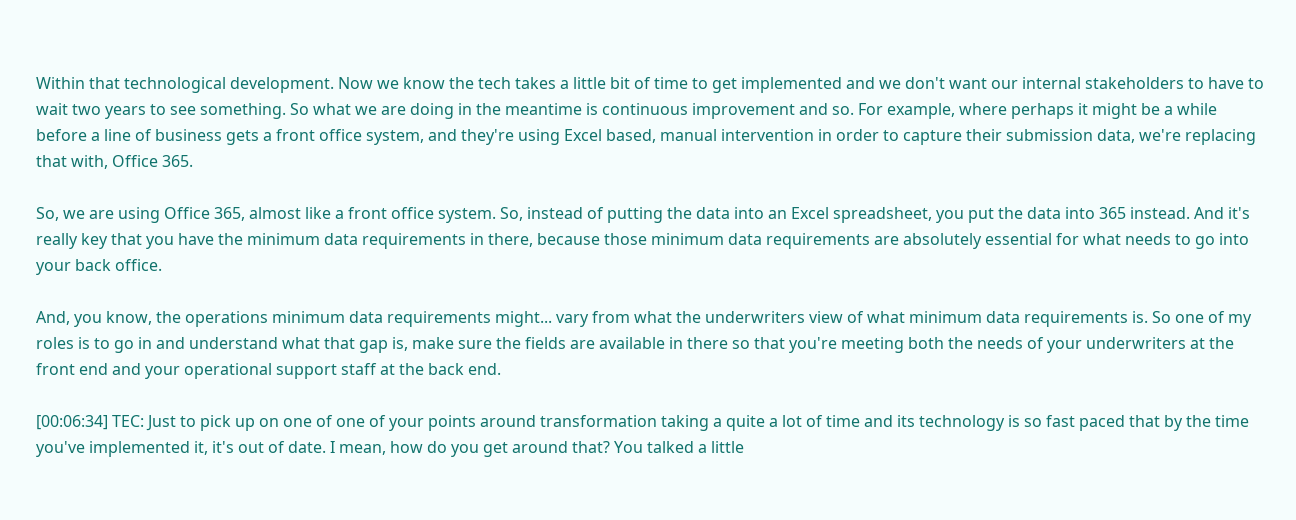Within that technological development. Now we know the tech takes a little bit of time to get implemented and we don't want our internal stakeholders to have to wait two years to see something. So what we are doing in the meantime is continuous improvement and so. For example, where perhaps it might be a while before a line of business gets a front office system, and they're using Excel based, manual intervention in order to capture their submission data, we're replacing that with, Office 365.

So, we are using Office 365, almost like a front office system. So, instead of putting the data into an Excel spreadsheet, you put the data into 365 instead. And it's really key that you have the minimum data requirements in there, because those minimum data requirements are absolutely essential for what needs to go into your back office.

And, you know, the operations minimum data requirements might... vary from what the underwriters view of what minimum data requirements is. So one of my roles is to go in and understand what that gap is, make sure the fields are available in there so that you're meeting both the needs of your underwriters at the front end and your operational support staff at the back end.

[00:06:34] TEC: Just to pick up on one of one of your points around transformation taking a quite a lot of time and its technology is so fast paced that by the time you've implemented it, it's out of date. I mean, how do you get around that? You talked a little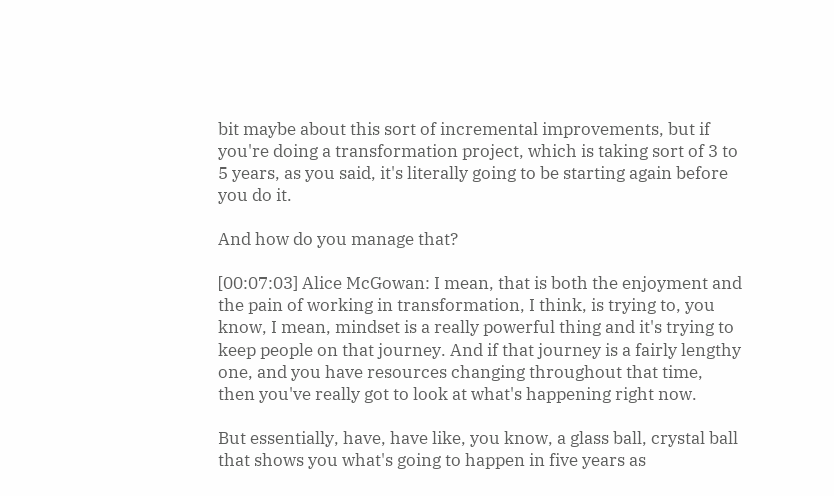bit maybe about this sort of incremental improvements, but if you're doing a transformation project, which is taking sort of 3 to 5 years, as you said, it's literally going to be starting again before you do it.

And how do you manage that?

[00:07:03] Alice McGowan: I mean, that is both the enjoyment and the pain of working in transformation, I think, is trying to, you know, I mean, mindset is a really powerful thing and it's trying to keep people on that journey. And if that journey is a fairly lengthy one, and you have resources changing throughout that time, then you've really got to look at what's happening right now.

But essentially, have, have like, you know, a glass ball, crystal ball that shows you what's going to happen in five years as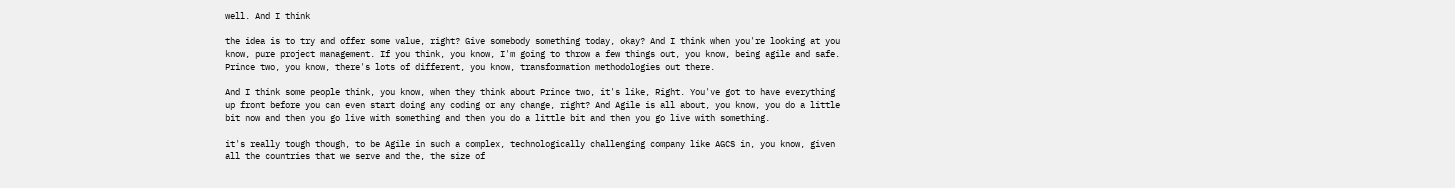well. And I think

the idea is to try and offer some value, right? Give somebody something today, okay? And I think when you're looking at you know, pure project management. If you think, you know, I'm going to throw a few things out, you know, being agile and safe. Prince two, you know, there's lots of different, you know, transformation methodologies out there.

And I think some people think, you know, when they think about Prince two, it's like, Right. You've got to have everything up front before you can even start doing any coding or any change, right? And Agile is all about, you know, you do a little bit now and then you go live with something and then you do a little bit and then you go live with something.

it's really tough though, to be Agile in such a complex, technologically challenging company like AGCS in, you know, given all the countries that we serve and the, the size of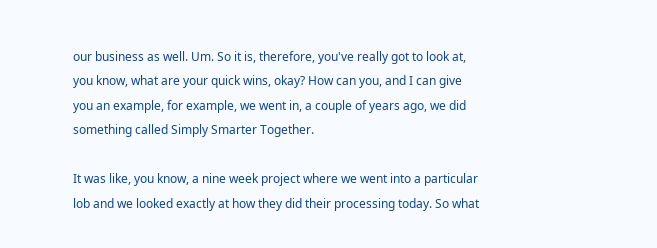our business as well. Um. So it is, therefore, you've really got to look at, you know, what are your quick wins, okay? How can you, and I can give you an example, for example, we went in, a couple of years ago, we did something called Simply Smarter Together.

It was like, you know, a nine week project where we went into a particular lob and we looked exactly at how they did their processing today. So what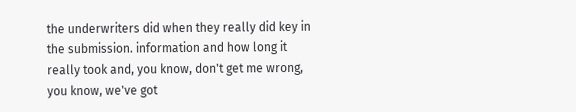the underwriters did when they really did key in the submission. information and how long it really took and, you know, don't get me wrong, you know, we've got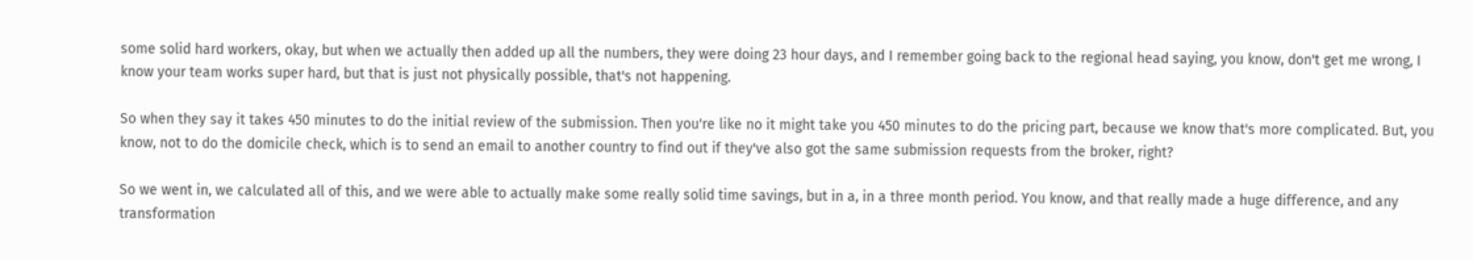some solid hard workers, okay, but when we actually then added up all the numbers, they were doing 23 hour days, and I remember going back to the regional head saying, you know, don't get me wrong, I know your team works super hard, but that is just not physically possible, that's not happening.

So when they say it takes 450 minutes to do the initial review of the submission. Then you're like no it might take you 450 minutes to do the pricing part, because we know that's more complicated. But, you know, not to do the domicile check, which is to send an email to another country to find out if they've also got the same submission requests from the broker, right?

So we went in, we calculated all of this, and we were able to actually make some really solid time savings, but in a, in a three month period. You know, and that really made a huge difference, and any transformation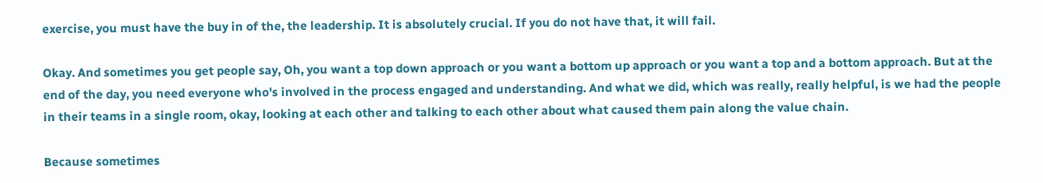exercise, you must have the buy in of the, the leadership. It is absolutely crucial. If you do not have that, it will fail.

Okay. And sometimes you get people say, Oh, you want a top down approach or you want a bottom up approach or you want a top and a bottom approach. But at the end of the day, you need everyone who's involved in the process engaged and understanding. And what we did, which was really, really helpful, is we had the people in their teams in a single room, okay, looking at each other and talking to each other about what caused them pain along the value chain.

Because sometimes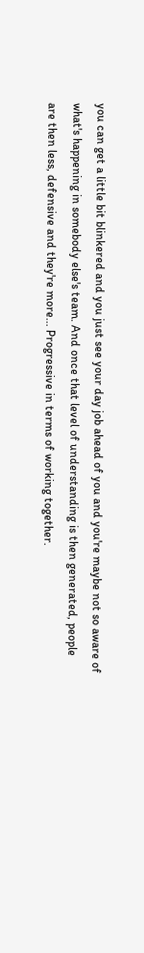you can get a little bit blinkered and you just see your day job ahead of you and you're maybe not so aware of what's happening in somebody else's team. And once that level of understanding is then generated, people are then less, defensive and they're more... Progressive in terms of working together.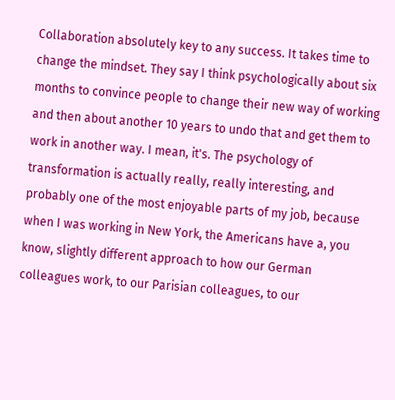Collaboration absolutely key to any success. It takes time to change the mindset. They say I think psychologically about six months to convince people to change their new way of working and then about another 10 years to undo that and get them to work in another way. I mean, it's. The psychology of transformation is actually really, really interesting, and probably one of the most enjoyable parts of my job, because when I was working in New York, the Americans have a, you know, slightly different approach to how our German colleagues work, to our Parisian colleagues, to our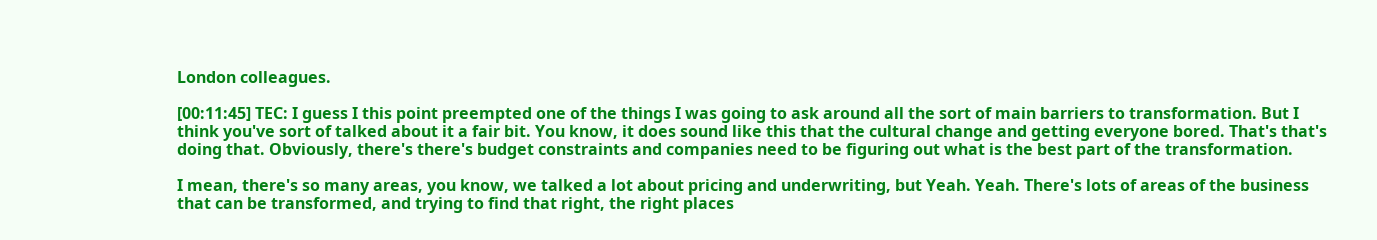London colleagues.

[00:11:45] TEC: I guess I this point preempted one of the things I was going to ask around all the sort of main barriers to transformation. But I think you've sort of talked about it a fair bit. You know, it does sound like this that the cultural change and getting everyone bored. That's that's doing that. Obviously, there's there's budget constraints and companies need to be figuring out what is the best part of the transformation.

I mean, there's so many areas, you know, we talked a lot about pricing and underwriting, but Yeah. Yeah. There's lots of areas of the business that can be transformed, and trying to find that right, the right places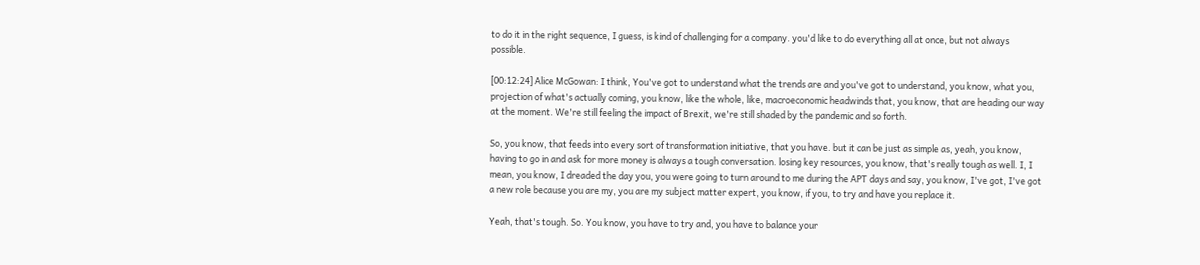to do it in the right sequence, I guess, is kind of challenging for a company. you'd like to do everything all at once, but not always possible.

[00:12:24] Alice McGowan: I think, You've got to understand what the trends are and you've got to understand, you know, what you, projection of what's actually coming, you know, like the whole, like, macroeconomic headwinds that, you know, that are heading our way at the moment. We're still feeling the impact of Brexit, we're still shaded by the pandemic and so forth.

So, you know, that feeds into every sort of transformation initiative, that you have. but it can be just as simple as, yeah, you know, having to go in and ask for more money is always a tough conversation. losing key resources, you know, that's really tough as well. I, I mean, you know, I dreaded the day you, you were going to turn around to me during the APT days and say, you know, I've got, I've got a new role because you are my, you are my subject matter expert, you know, if you, to try and have you replace it.

Yeah, that's tough. So. You know, you have to try and, you have to balance your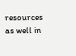resources as well in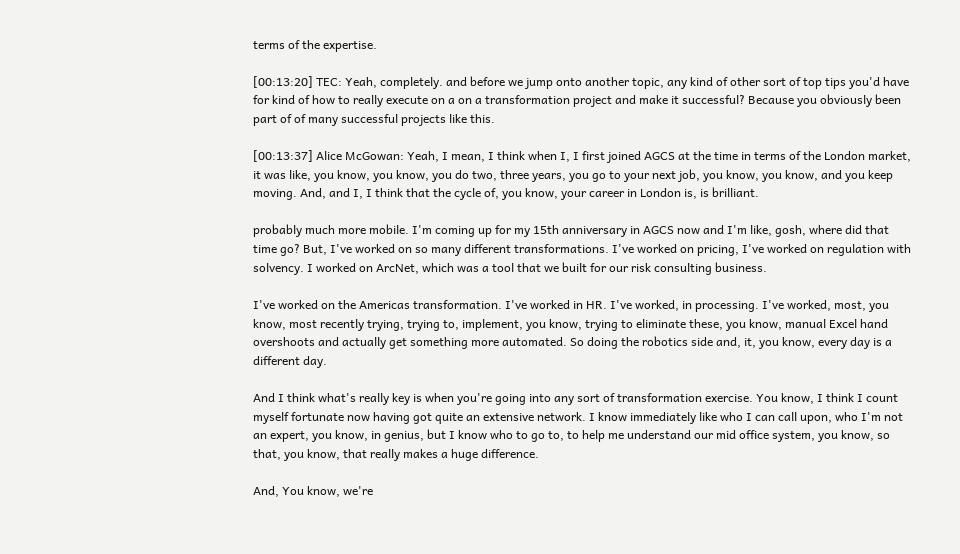terms of the expertise.

[00:13:20] TEC: Yeah, completely. and before we jump onto another topic, any kind of other sort of top tips you'd have for kind of how to really execute on a on a transformation project and make it successful? Because you obviously been part of of many successful projects like this.

[00:13:37] Alice McGowan: Yeah, I mean, I think when I, I first joined AGCS at the time in terms of the London market, it was like, you know, you know, you do two, three years, you go to your next job, you know, you know, and you keep moving. And, and I, I think that the cycle of, you know, your career in London is, is brilliant.

probably much more mobile. I'm coming up for my 15th anniversary in AGCS now and I'm like, gosh, where did that time go? But, I've worked on so many different transformations. I've worked on pricing, I've worked on regulation with solvency. I worked on ArcNet, which was a tool that we built for our risk consulting business.

I've worked on the Americas transformation. I've worked in HR. I've worked, in processing. I've worked, most, you know, most recently trying, trying to, implement, you know, trying to eliminate these, you know, manual Excel hand overshoots and actually get something more automated. So doing the robotics side and, it, you know, every day is a different day.

And I think what's really key is when you're going into any sort of transformation exercise. You know, I think I count myself fortunate now having got quite an extensive network. I know immediately like who I can call upon, who I'm not an expert, you know, in genius, but I know who to go to, to help me understand our mid office system, you know, so that, you know, that really makes a huge difference.

And, You know, we're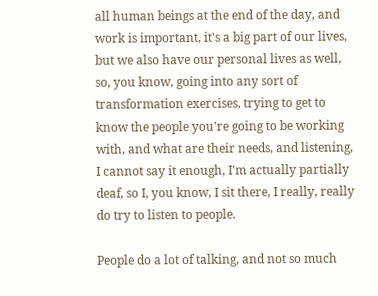all human beings at the end of the day, and work is important, it's a big part of our lives, but we also have our personal lives as well, so, you know, going into any sort of transformation exercises, trying to get to know the people you're going to be working with, and what are their needs, and listening, I cannot say it enough, I'm actually partially deaf, so I, you know, I sit there, I really, really do try to listen to people.

People do a lot of talking, and not so much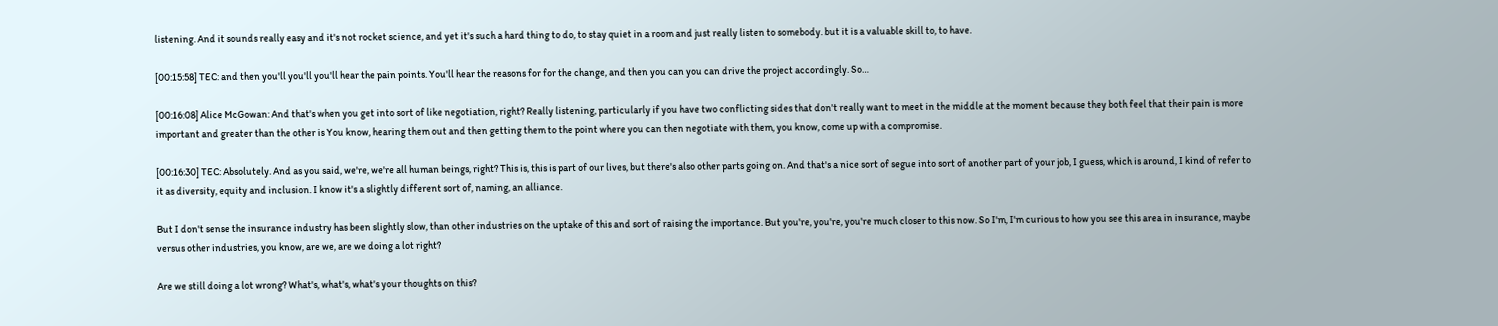listening. And it sounds really easy and it's not rocket science, and yet it's such a hard thing to do, to stay quiet in a room and just really listen to somebody. but it is a valuable skill to, to have.

[00:15:58] TEC: and then you'll you'll you'll hear the pain points. You'll hear the reasons for for the change, and then you can you can drive the project accordingly. So…

[00:16:08] Alice McGowan: And that's when you get into sort of like negotiation, right? Really listening, particularly if you have two conflicting sides that don't really want to meet in the middle at the moment because they both feel that their pain is more important and greater than the other is You know, hearing them out and then getting them to the point where you can then negotiate with them, you know, come up with a compromise.

[00:16:30] TEC: Absolutely. And as you said, we're, we're all human beings, right? This is, this is part of our lives, but there's also other parts going on. And that's a nice sort of segue into sort of another part of your job, I guess, which is around, I kind of refer to it as diversity, equity and inclusion. I know it's a slightly different sort of, naming, an alliance.

But I don't sense the insurance industry has been slightly slow, than other industries on the uptake of this and sort of raising the importance. But you're, you're, you're much closer to this now. So I'm, I'm curious to how you see this area in insurance, maybe versus other industries, you know, are we, are we doing a lot right?

Are we still doing a lot wrong? What's, what's, what's your thoughts on this?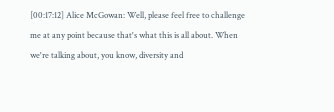[00:17:12] Alice McGowan: Well, please feel free to challenge me at any point because that's what this is all about. When we're talking about, you know, diversity and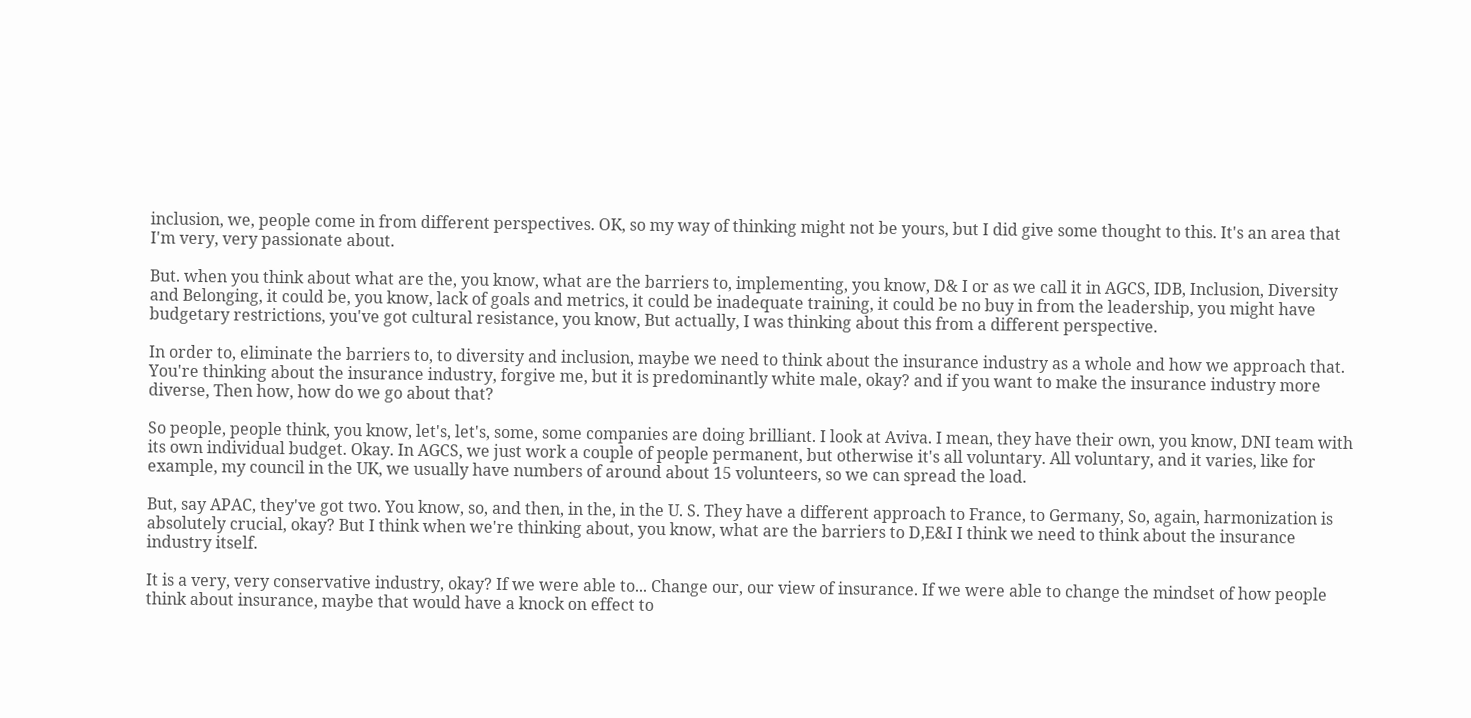inclusion, we, people come in from different perspectives. OK, so my way of thinking might not be yours, but I did give some thought to this. It's an area that I'm very, very passionate about.

But. when you think about what are the, you know, what are the barriers to, implementing, you know, D& I or as we call it in AGCS, IDB, Inclusion, Diversity and Belonging, it could be, you know, lack of goals and metrics, it could be inadequate training, it could be no buy in from the leadership, you might have budgetary restrictions, you've got cultural resistance, you know, But actually, I was thinking about this from a different perspective.

In order to, eliminate the barriers to, to diversity and inclusion, maybe we need to think about the insurance industry as a whole and how we approach that. You're thinking about the insurance industry, forgive me, but it is predominantly white male, okay? and if you want to make the insurance industry more diverse, Then how, how do we go about that?

So people, people think, you know, let's, let's, some, some companies are doing brilliant. I look at Aviva. I mean, they have their own, you know, DNI team with its own individual budget. Okay. In AGCS, we just work a couple of people permanent, but otherwise it's all voluntary. All voluntary, and it varies, like for example, my council in the UK, we usually have numbers of around about 15 volunteers, so we can spread the load.

But, say APAC, they've got two. You know, so, and then, in the, in the U. S. They have a different approach to France, to Germany, So, again, harmonization is absolutely crucial, okay? But I think when we're thinking about, you know, what are the barriers to D,E&I I think we need to think about the insurance industry itself.

It is a very, very conservative industry, okay? If we were able to... Change our, our view of insurance. If we were able to change the mindset of how people think about insurance, maybe that would have a knock on effect to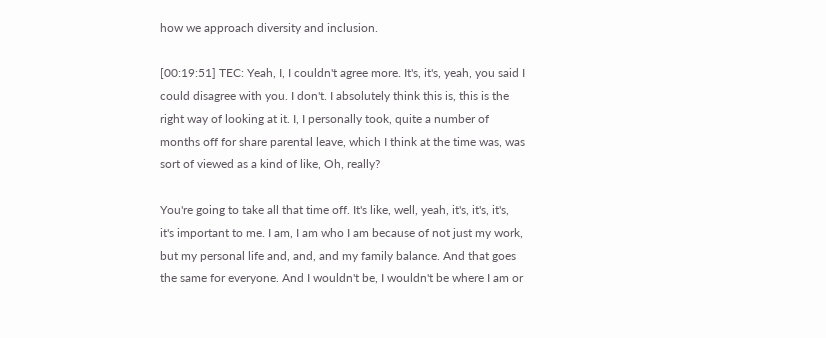how we approach diversity and inclusion.

[00:19:51] TEC: Yeah, I, I couldn't agree more. It's, it's, yeah, you said I could disagree with you. I don't. I absolutely think this is, this is the right way of looking at it. I, I personally took, quite a number of months off for share parental leave, which I think at the time was, was sort of viewed as a kind of like, Oh, really?

You're going to take all that time off. It's like, well, yeah, it's, it's, it's, it's important to me. I am, I am who I am because of not just my work, but my personal life and, and, and my family balance. And that goes the same for everyone. And I wouldn't be, I wouldn't be where I am or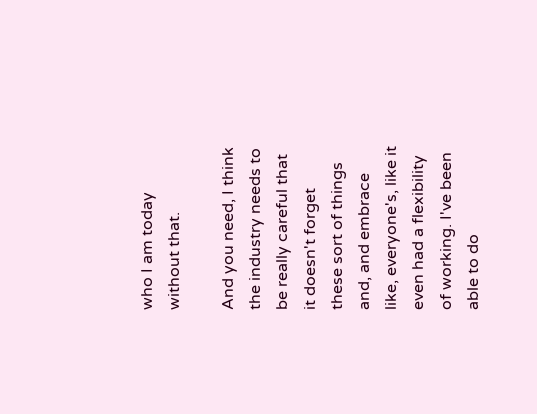who I am today without that.

And you need, I think the industry needs to be really careful that it doesn't forget these sort of things and, and embrace like, everyone's, like it even had a flexibility of working. I've been able to do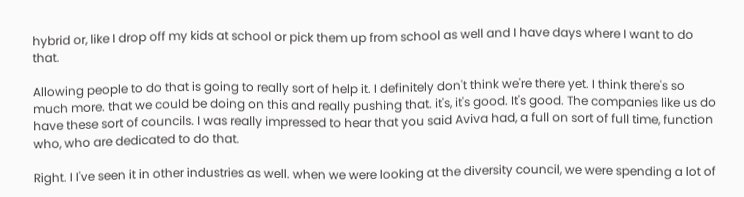hybrid or, like I drop off my kids at school or pick them up from school as well and I have days where I want to do that.

Allowing people to do that is going to really sort of help it. I definitely don't think we're there yet. I think there's so much more. that we could be doing on this and really pushing that. it's, it's good. It's good. The companies like us do have these sort of councils. I was really impressed to hear that you said Aviva had, a full on sort of full time, function who, who are dedicated to do that.

Right. I I've seen it in other industries as well. when we were looking at the diversity council, we were spending a lot of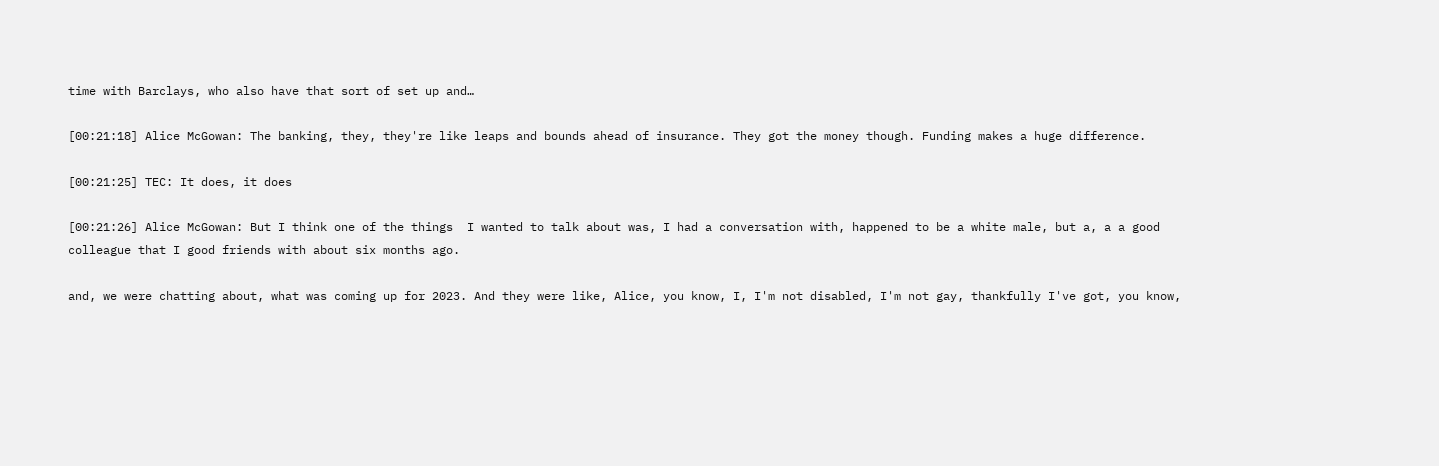time with Barclays, who also have that sort of set up and…

[00:21:18] Alice McGowan: The banking, they, they're like leaps and bounds ahead of insurance. They got the money though. Funding makes a huge difference.

[00:21:25] TEC: It does, it does

[00:21:26] Alice McGowan: But I think one of the things  I wanted to talk about was, I had a conversation with, happened to be a white male, but a, a a good colleague that I good friends with about six months ago.

and, we were chatting about, what was coming up for 2023. And they were like, Alice, you know, I, I'm not disabled, I'm not gay, thankfully I've got, you know,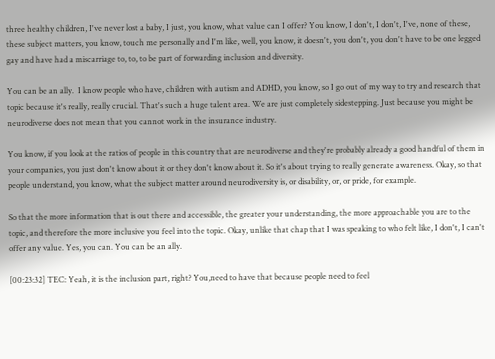three healthy children, I've never lost a baby, I just, you know, what value can I offer? You know, I don't, I don't, I've, none of these, these subject matters, you know, touch me personally and I'm like, well, you know, it doesn't, you don't, you don't have to be one legged gay and have had a miscarriage to, to, to be part of forwarding inclusion and diversity.

You can be an ally.  I know people who have, children with autism and ADHD, you know, so I go out of my way to try and research that topic because it's really, really crucial. That's such a huge talent area. We are just completely sidestepping. Just because you might be neurodiverse does not mean that you cannot work in the insurance industry.

You know, if you look at the ratios of people in this country that are neurodiverse and they're probably already a good handful of them in your companies, you just don't know about it or they don't know about it. So it's about trying to really generate awareness. Okay, so that people understand, you know, what the subject matter around neurodiversity is, or disability, or, or pride, for example.

So that the more information that is out there and accessible, the greater your understanding, the more approachable you are to the topic, and therefore the more inclusive you feel into the topic. Okay, unlike that chap that I was speaking to who felt like, I don't, I can't offer any value. Yes, you can. You can be an ally.

[00:23:32] TEC: Yeah, it is the inclusion part, right? You,need to have that because people need to feel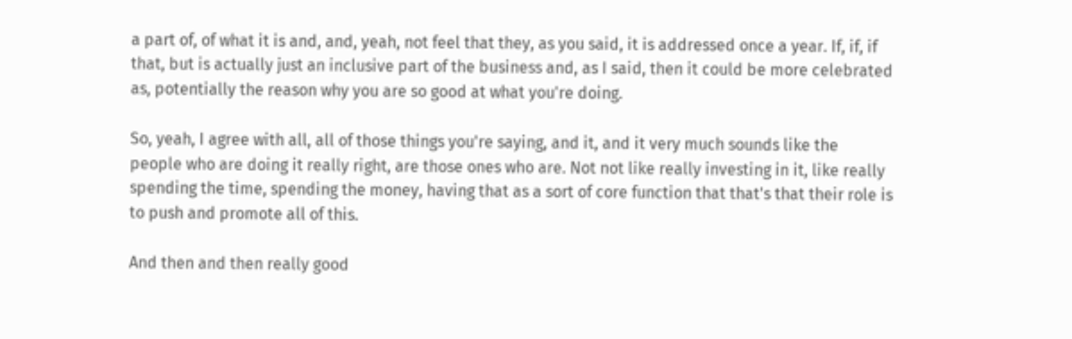a part of, of what it is and, and, yeah, not feel that they, as you said, it is addressed once a year. If, if, if that, but is actually just an inclusive part of the business and, as I said, then it could be more celebrated as, potentially the reason why you are so good at what you're doing.

So, yeah, I agree with all, all of those things you're saying, and it, and it very much sounds like the people who are doing it really right, are those ones who are. Not not like really investing in it, like really spending the time, spending the money, having that as a sort of core function that that's that their role is to push and promote all of this.

And then and then really good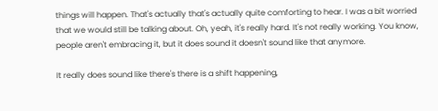things will happen. That's actually that's actually quite comforting to hear. I was a bit worried that we would still be talking about. Oh, yeah, it's really hard. It's not really working. You know, people aren't embracing it, but it does sound it doesn't sound like that anymore.

It really does sound like there's there is a shift happening,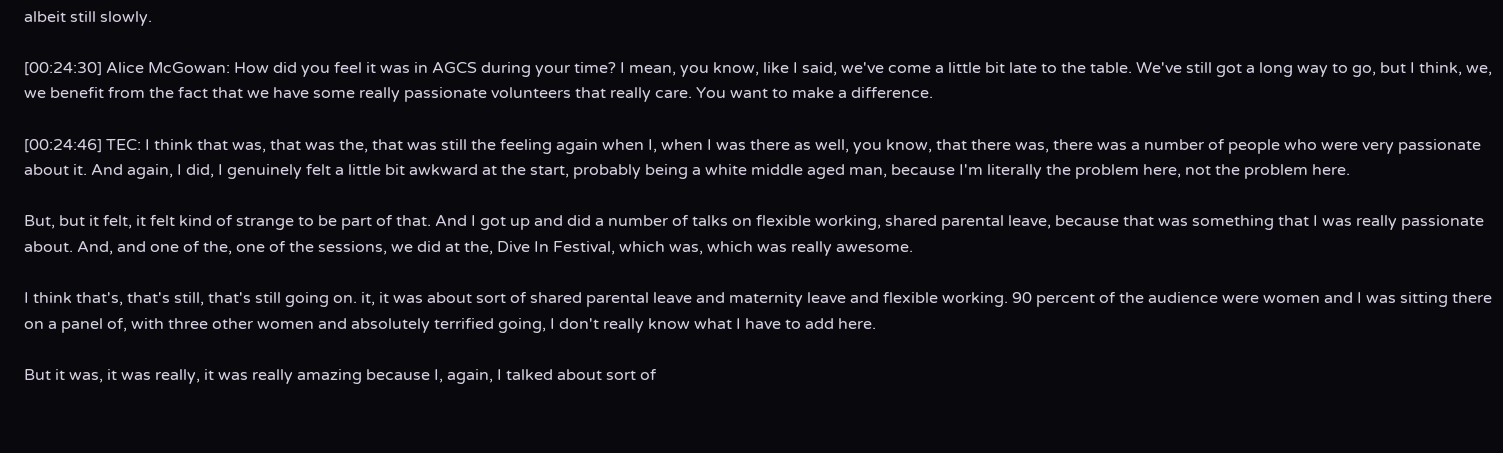albeit still slowly.

[00:24:30] Alice McGowan: How did you feel it was in AGCS during your time? I mean, you know, like I said, we've come a little bit late to the table. We've still got a long way to go, but I think, we, we benefit from the fact that we have some really passionate volunteers that really care. You want to make a difference.

[00:24:46] TEC: I think that was, that was the, that was still the feeling again when I, when I was there as well, you know, that there was, there was a number of people who were very passionate about it. And again, I did, I genuinely felt a little bit awkward at the start, probably being a white middle aged man, because I'm literally the problem here, not the problem here.

But, but it felt, it felt kind of strange to be part of that. And I got up and did a number of talks on flexible working, shared parental leave, because that was something that I was really passionate about. And, and one of the, one of the sessions, we did at the, Dive In Festival, which was, which was really awesome.

I think that's, that's still, that's still going on. it, it was about sort of shared parental leave and maternity leave and flexible working. 90 percent of the audience were women and I was sitting there on a panel of, with three other women and absolutely terrified going, I don't really know what I have to add here.

But it was, it was really, it was really amazing because I, again, I talked about sort of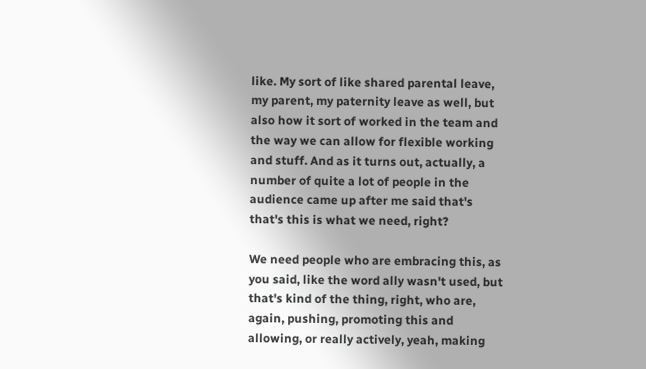like. My sort of like shared parental leave, my parent, my paternity leave as well, but also how it sort of worked in the team and the way we can allow for flexible working and stuff. And as it turns out, actually, a number of quite a lot of people in the audience came up after me said that's that's this is what we need, right?

We need people who are embracing this, as you said, like the word ally wasn't used, but that's kind of the thing, right, who are, again, pushing, promoting this and allowing, or really actively, yeah, making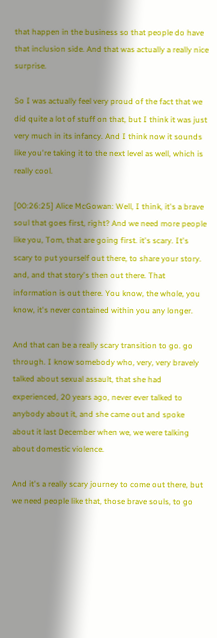that happen in the business so that people do have that inclusion side. And that was actually a really nice surprise.

So I was actually feel very proud of the fact that we did quite a lot of stuff on that, but I think it was just very much in its infancy. And I think now it sounds like you're taking it to the next level as well, which is really cool.

[00:26:25] Alice McGowan: Well, I think, it's a brave soul that goes first, right? And we need more people like you, Tom, that are going first. it's scary. It's scary to put yourself out there, to share your story. and, and that story's then out there. That information is out there. You know, the whole, you know, it's never contained within you any longer.

And that can be a really scary transition to go. go through. I know somebody who, very, very bravely talked about sexual assault, that she had experienced, 20 years ago, never ever talked to anybody about it, and she came out and spoke about it last December when we, we were talking about domestic violence.

And it's a really scary journey to come out there, but we need people like that, those brave souls, to go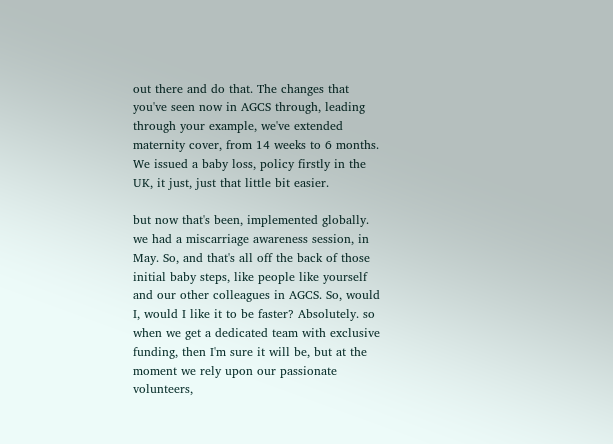out there and do that. The changes that you've seen now in AGCS through, leading through your example, we've extended maternity cover, from 14 weeks to 6 months. We issued a baby loss, policy firstly in the UK, it just, just that little bit easier.

but now that's been, implemented globally. we had a miscarriage awareness session, in May. So, and that's all off the back of those initial baby steps, like people like yourself and our other colleagues in AGCS. So, would I, would I like it to be faster? Absolutely. so when we get a dedicated team with exclusive funding, then I'm sure it will be, but at the moment we rely upon our passionate volunteers,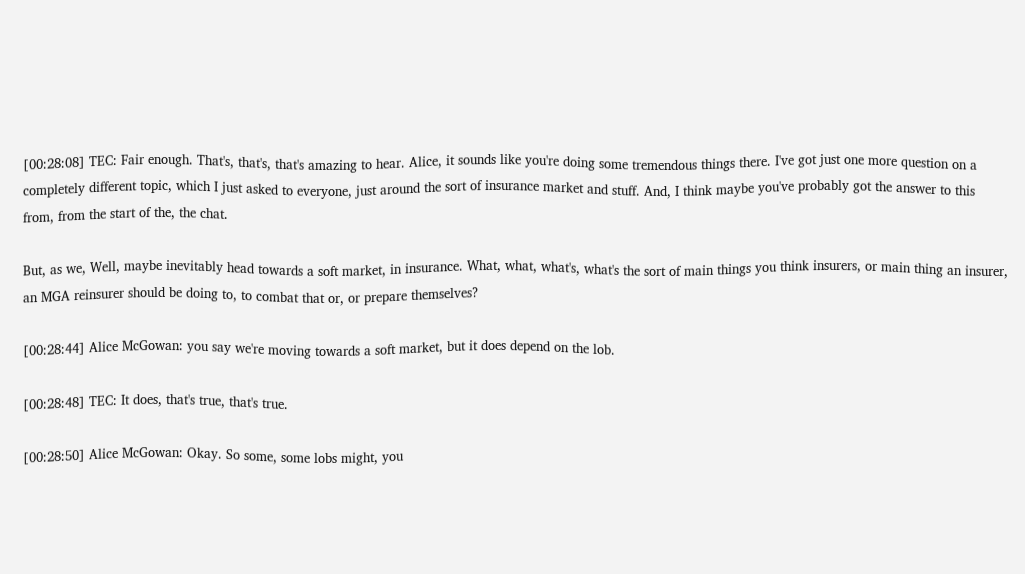[00:28:08] TEC: Fair enough. That's, that's, that's amazing to hear. Alice, it sounds like you're doing some tremendous things there. I've got just one more question on a completely different topic, which I just asked to everyone, just around the sort of insurance market and stuff. And, I think maybe you've probably got the answer to this from, from the start of the, the chat.

But, as we, Well, maybe inevitably head towards a soft market, in insurance. What, what, what's, what's the sort of main things you think insurers, or main thing an insurer, an MGA reinsurer should be doing to, to combat that or, or prepare themselves?

[00:28:44] Alice McGowan: you say we're moving towards a soft market, but it does depend on the lob.

[00:28:48] TEC: It does, that's true, that's true.

[00:28:50] Alice McGowan: Okay. So some, some lobs might, you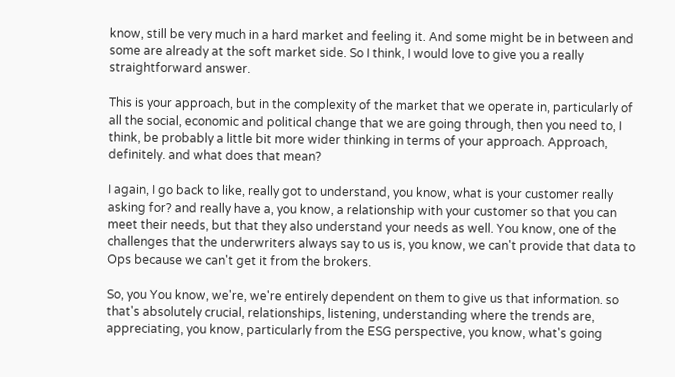know, still be very much in a hard market and feeling it. And some might be in between and some are already at the soft market side. So I think, I would love to give you a really straightforward answer.

This is your approach, but in the complexity of the market that we operate in, particularly of all the social, economic and political change that we are going through, then you need to, I think, be probably a little bit more wider thinking in terms of your approach. Approach, definitely. and what does that mean?

I again, I go back to like, really got to understand, you know, what is your customer really asking for? and really have a, you know, a relationship with your customer so that you can meet their needs, but that they also understand your needs as well. You know, one of the challenges that the underwriters always say to us is, you know, we can't provide that data to Ops because we can't get it from the brokers.

So, you You know, we're, we're entirely dependent on them to give us that information. so that's absolutely crucial, relationships, listening, understanding where the trends are, appreciating, you know, particularly from the ESG perspective, you know, what's going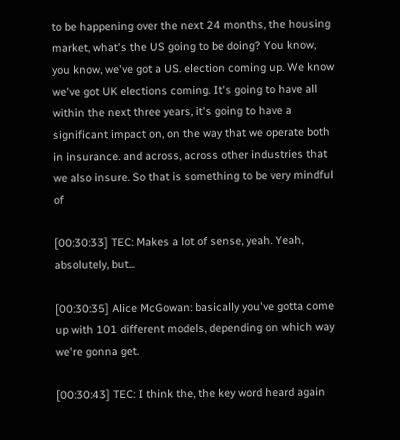to be happening over the next 24 months, the housing market, what's the US going to be doing? You know, you know, we've got a US. election coming up. We know we've got UK elections coming. It's going to have all within the next three years, it's going to have a significant impact on, on the way that we operate both in insurance. and across, across other industries that we also insure. So that is something to be very mindful of

[00:30:33] TEC: Makes a lot of sense, yeah. Yeah, absolutely, but...

[00:30:35] Alice McGowan: basically you've gotta come up with 101 different models, depending on which way we're gonna get.

[00:30:43] TEC: I think the, the key word heard again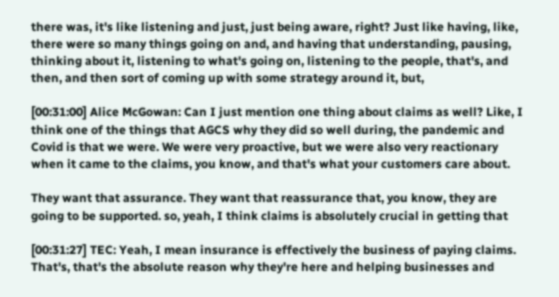there was, it's like listening and just, just being aware, right? Just like having, like, there were so many things going on and, and having that understanding, pausing, thinking about it, listening to what's going on, listening to the people, that's, and then, and then sort of coming up with some strategy around it, but,

[00:31:00] Alice McGowan: Can I just mention one thing about claims as well? Like, I think one of the things that AGCS why they did so well during, the pandemic and Covid is that we were. We were very proactive, but we were also very reactionary when it came to the claims, you know, and that's what your customers care about.

They want that assurance. They want that reassurance that, you know, they are going to be supported. so, yeah, I think claims is absolutely crucial in getting that

[00:31:27] TEC: Yeah, I mean insurance is effectively the business of paying claims. That's, that's the absolute reason why they're here and helping businesses and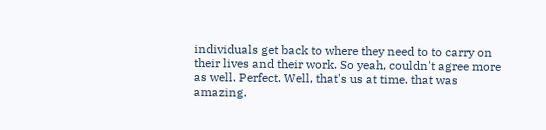individuals get back to where they need to to carry on their lives and their work. So yeah, couldn't agree more as well. Perfect. Well, that's us at time. that was amazing.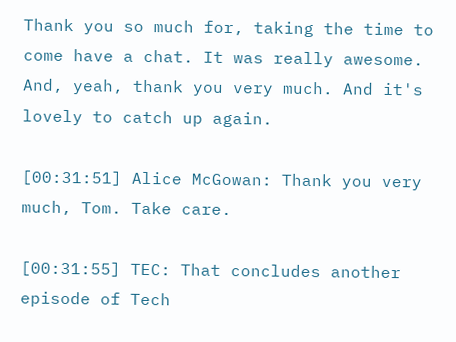Thank you so much for, taking the time to come have a chat. It was really awesome. And, yeah, thank you very much. And it's lovely to catch up again.

[00:31:51] Alice McGowan: Thank you very much, Tom. Take care.

[00:31:55] TEC: That concludes another episode of Tech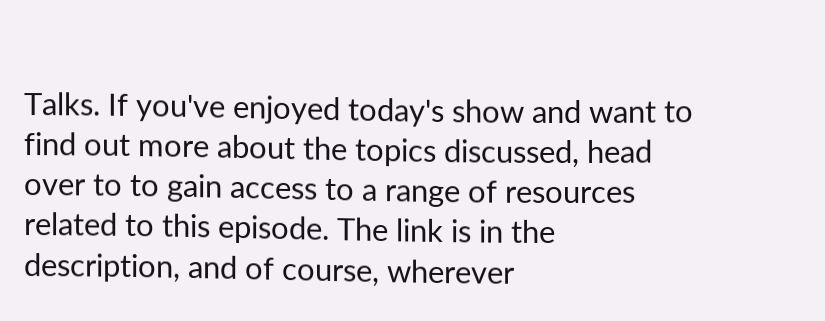Talks. If you've enjoyed today's show and want to find out more about the topics discussed, head over to to gain access to a range of resources related to this episode. The link is in the description, and of course, wherever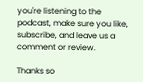you're listening to the podcast, make sure you like, subscribe, and leave us a comment or review.

Thanks so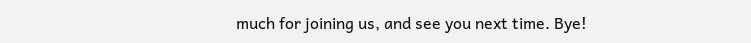much for joining us, and see you next time. Bye!